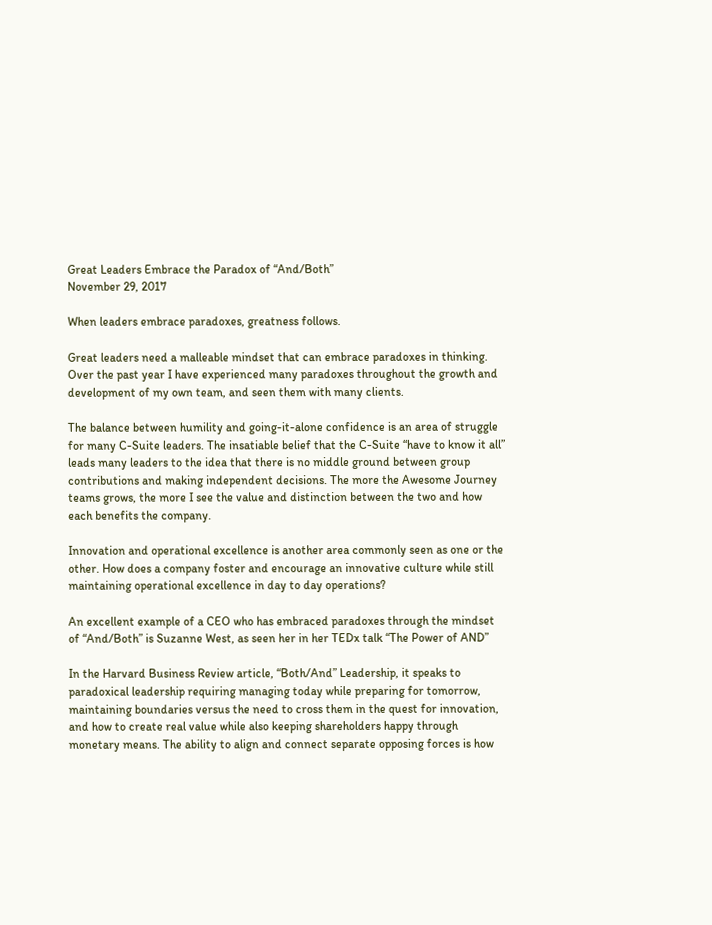Great Leaders Embrace the Paradox of “And/Both”
November 29, 2017

When leaders embrace paradoxes, greatness follows.

Great leaders need a malleable mindset that can embrace paradoxes in thinking. Over the past year I have experienced many paradoxes throughout the growth and development of my own team, and seen them with many clients.

The balance between humility and going-it-alone confidence is an area of struggle for many C-Suite leaders. The insatiable belief that the C-Suite “have to know it all” leads many leaders to the idea that there is no middle ground between group contributions and making independent decisions. The more the Awesome Journey teams grows, the more I see the value and distinction between the two and how each benefits the company.

Innovation and operational excellence is another area commonly seen as one or the other. How does a company foster and encourage an innovative culture while still maintaining operational excellence in day to day operations?

An excellent example of a CEO who has embraced paradoxes through the mindset of “And/Both” is Suzanne West, as seen her in her TEDx talk “The Power of AND”

In the Harvard Business Review article, “Both/And” Leadership, it speaks to paradoxical leadership requiring managing today while preparing for tomorrow, maintaining boundaries versus the need to cross them in the quest for innovation, and how to create real value while also keeping shareholders happy through monetary means. The ability to align and connect separate opposing forces is how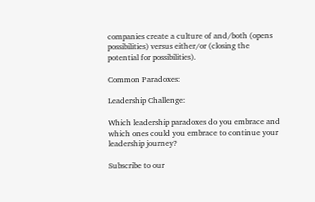companies create a culture of and/both (opens possibilities) versus either/or (closing the potential for possibilities).

Common Paradoxes:

Leadership Challenge:

Which leadership paradoxes do you embrace and which ones could you embrace to continue your leadership journey?

Subscribe to our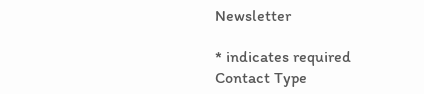Newsletter

* indicates required
Contact Type